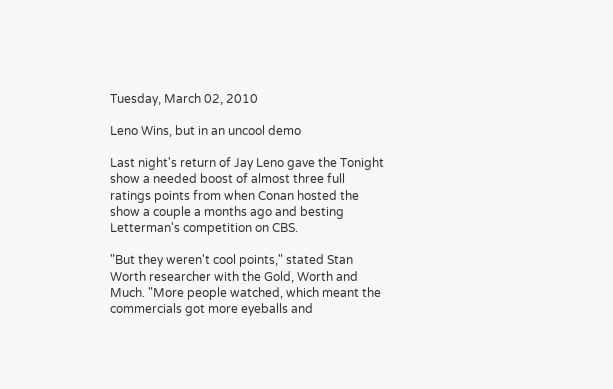Tuesday, March 02, 2010

Leno Wins, but in an uncool demo

Last night's return of Jay Leno gave the Tonight show a needed boost of almost three full ratings points from when Conan hosted the show a couple a months ago and besting Letterman's competition on CBS.

"But they weren't cool points," stated Stan Worth researcher with the Gold, Worth and Much. "More people watched, which meant the commercials got more eyeballs and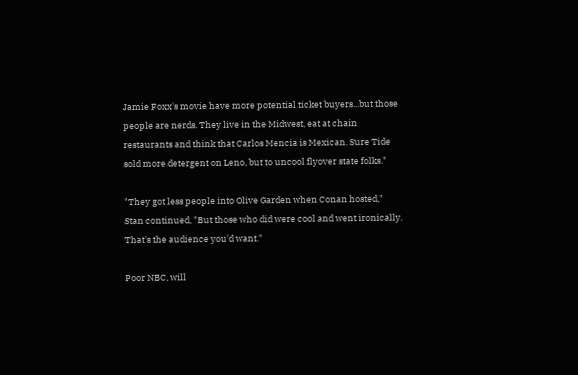Jamie Foxx's movie have more potential ticket buyers...but those people are nerds. They live in the Midwest, eat at chain restaurants and think that Carlos Mencia is Mexican. Sure Tide sold more detergent on Leno, but to uncool flyover state folks."

"They got less people into Olive Garden when Conan hosted," Stan continued, "But those who did were cool and went ironically. That's the audience you'd want."

Poor NBC, will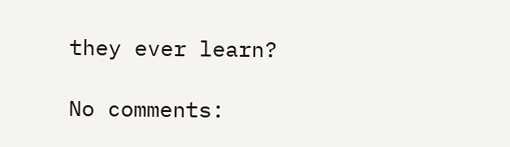they ever learn?

No comments: